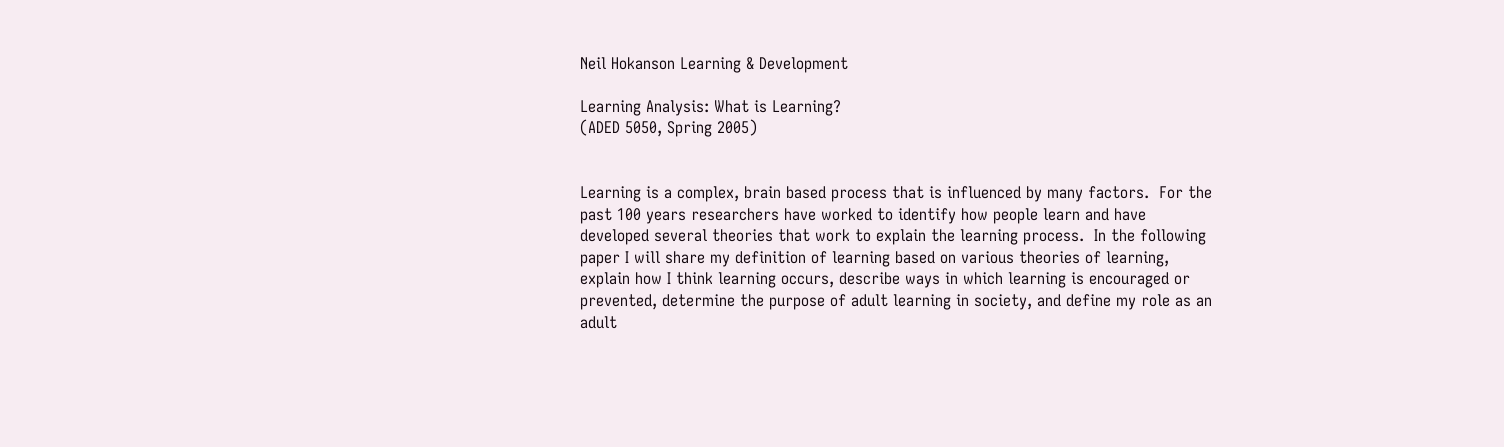Neil Hokanson Learning & Development

Learning Analysis: What is Learning?
(ADED 5050, Spring 2005)


Learning is a complex, brain based process that is influenced by many factors.  For the past 100 years researchers have worked to identify how people learn and have developed several theories that work to explain the learning process.  In the following paper I will share my definition of learning based on various theories of learning, explain how I think learning occurs, describe ways in which learning is encouraged or prevented, determine the purpose of adult learning in society, and define my role as an adult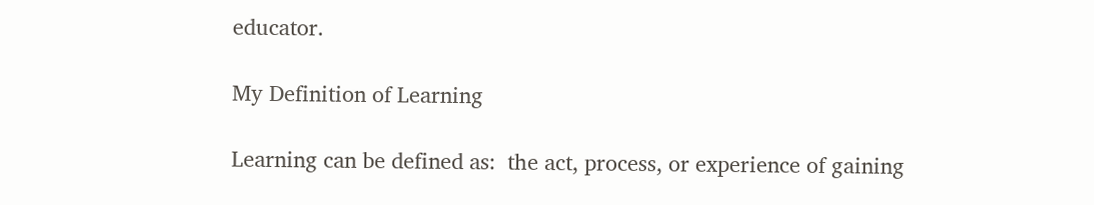educator.

My Definition of Learning

Learning can be defined as:  the act, process, or experience of gaining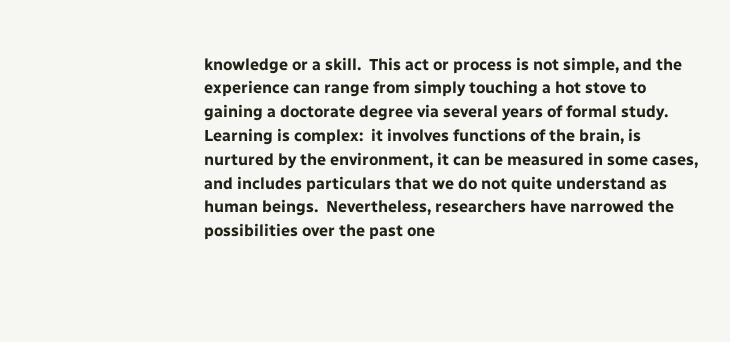knowledge or a skill.  This act or process is not simple, and the experience can range from simply touching a hot stove to gaining a doctorate degree via several years of formal study.  Learning is complex:  it involves functions of the brain, is nurtured by the environment, it can be measured in some cases, and includes particulars that we do not quite understand as human beings.  Nevertheless, researchers have narrowed the possibilities over the past one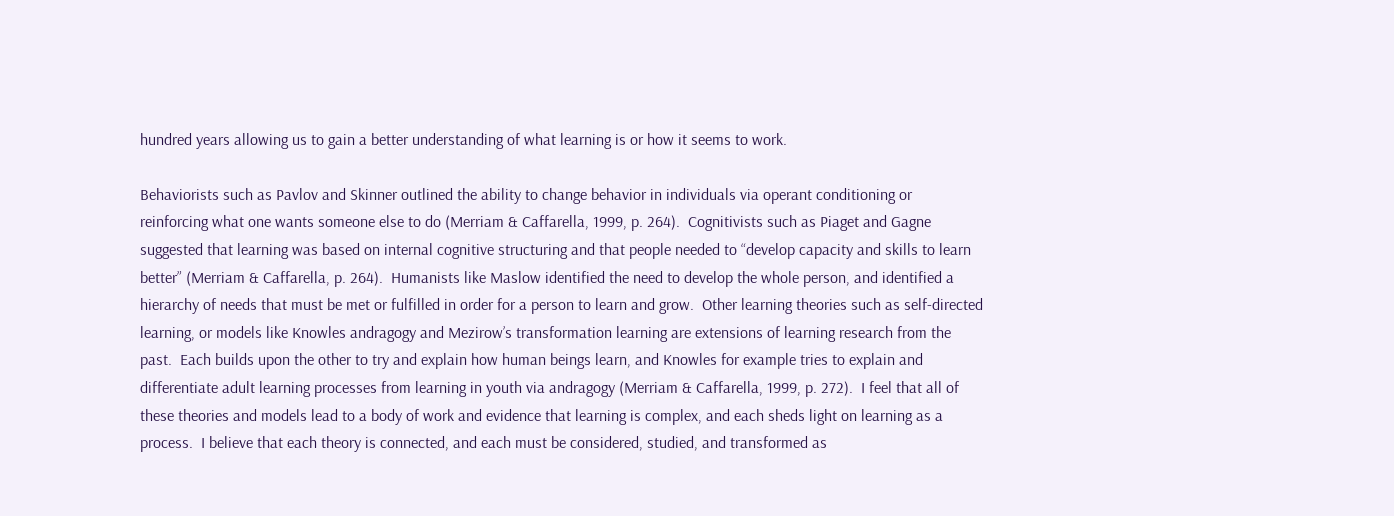hundred years allowing us to gain a better understanding of what learning is or how it seems to work.

Behaviorists such as Pavlov and Skinner outlined the ability to change behavior in individuals via operant conditioning or reinforcing what one wants someone else to do (Merriam & Caffarella, 1999, p. 264).  Cognitivists such as Piaget and Gagne suggested that learning was based on internal cognitive structuring and that people needed to “develop capacity and skills to learn better” (Merriam & Caffarella, p. 264).  Humanists like Maslow identified the need to develop the whole person, and identified a hierarchy of needs that must be met or fulfilled in order for a person to learn and grow.  Other learning theories such as self-directed learning, or models like Knowles andragogy and Mezirow’s transformation learning are extensions of learning research from the past.  Each builds upon the other to try and explain how human beings learn, and Knowles for example tries to explain and differentiate adult learning processes from learning in youth via andragogy (Merriam & Caffarella, 1999, p. 272).  I feel that all of these theories and models lead to a body of work and evidence that learning is complex, and each sheds light on learning as a process.  I believe that each theory is connected, and each must be considered, studied, and transformed as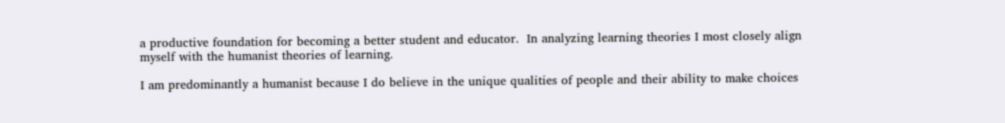a productive foundation for becoming a better student and educator.  In analyzing learning theories I most closely align myself with the humanist theories of learning.

I am predominantly a humanist because I do believe in the unique qualities of people and their ability to make choices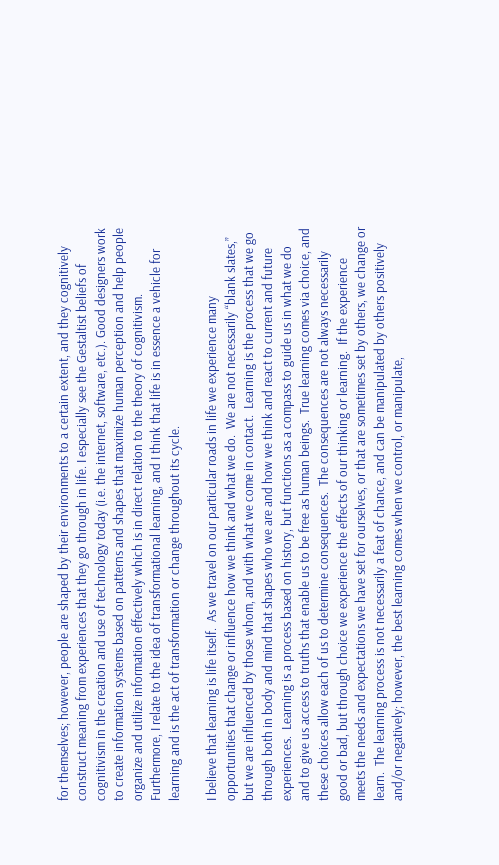for themselves; however, people are shaped by their environments to a certain extent, and they cognitively construct meaning from experiences that they go through in life. I especially see the Gestaltist beliefs of cognitivism in the creation and use of technology today (i.e. the internet, software, etc.). Good designers work to create information systems based on patterns and shapes that maximize human perception and help people organize and utilize information effectively which is in direct relation to the theory of cognitivism.  Furthermore, I relate to the idea of transformational learning, and I think that life is in essence a vehicle for learning and is the act of transformation or change throughout its cycle.

I believe that learning is life itself.  As we travel on our particular roads in life we experience many opportunities that change or influence how we think and what we do.  We are not necessarily “blank slates,” but we are influenced by those whom, and with what we come in contact.  Learning is the process that we go through both in body and mind that shapes who we are and how we think and react to current and future experiences.  Learning is a process based on history, but functions as a compass to guide us in what we do and to give us access to truths that enable us to be free as human beings.  True learning comes via choice, and these choices allow each of us to determine consequences.  The consequences are not always necessarily good or bad, but through choice we experience the effects of our thinking or learning.  If the experience meets the needs and expectations we have set for ourselves, or that are sometimes set by others, we change or learn.  The learning process is not necessarily a feat of chance, and can be manipulated by others positively and/or negatively; however, the best learning comes when we control, or manipulate,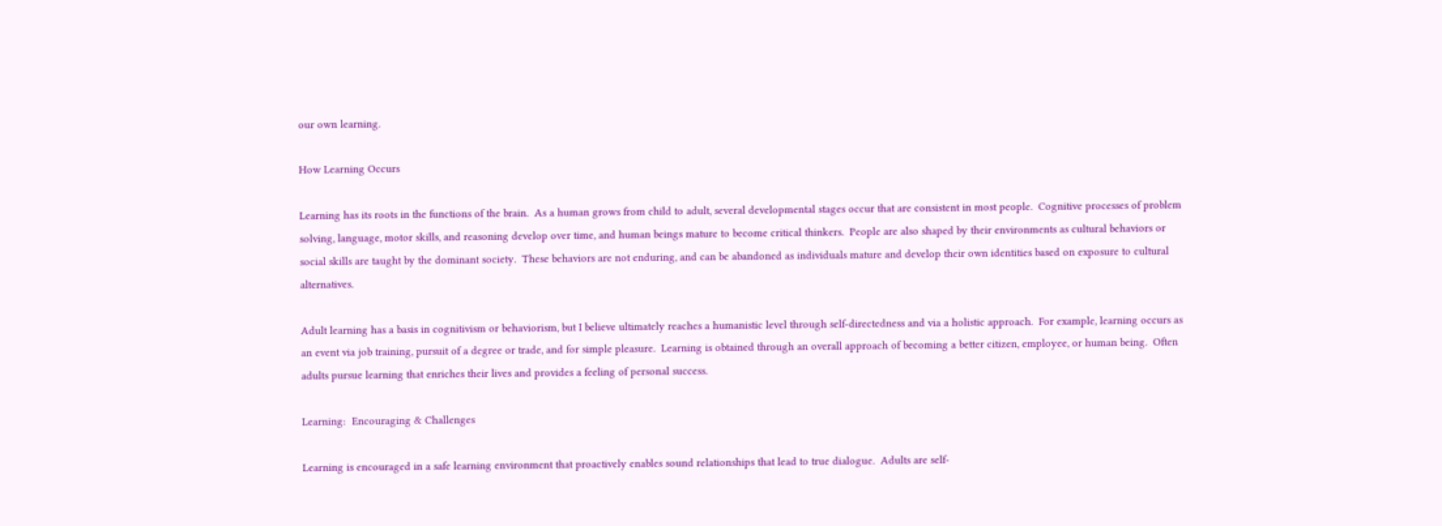our own learning.

How Learning Occurs

Learning has its roots in the functions of the brain.  As a human grows from child to adult, several developmental stages occur that are consistent in most people.  Cognitive processes of problem solving, language, motor skills, and reasoning develop over time, and human beings mature to become critical thinkers.  People are also shaped by their environments as cultural behaviors or social skills are taught by the dominant society.  These behaviors are not enduring, and can be abandoned as individuals mature and develop their own identities based on exposure to cultural alternatives.

Adult learning has a basis in cognitivism or behaviorism, but I believe ultimately reaches a humanistic level through self-directedness and via a holistic approach.  For example, learning occurs as an event via job training, pursuit of a degree or trade, and for simple pleasure.  Learning is obtained through an overall approach of becoming a better citizen, employee, or human being.  Often adults pursue learning that enriches their lives and provides a feeling of personal success.

Learning:  Encouraging & Challenges

Learning is encouraged in a safe learning environment that proactively enables sound relationships that lead to true dialogue.  Adults are self-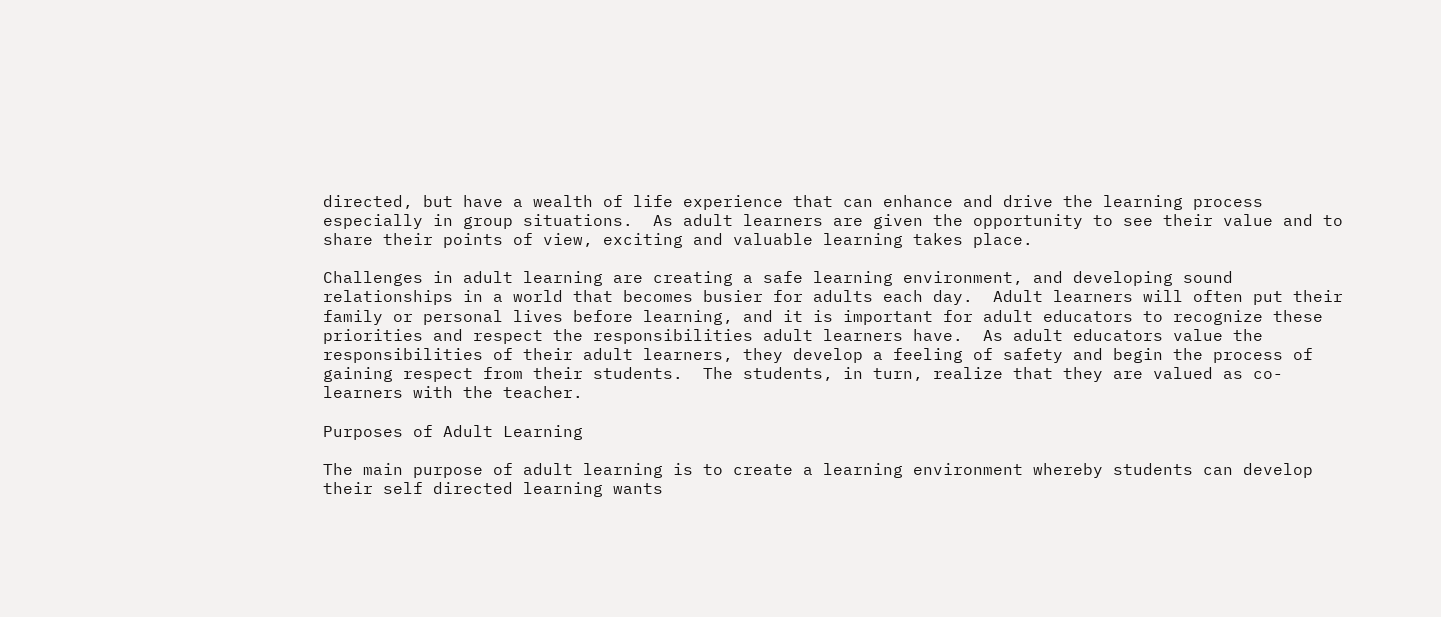directed, but have a wealth of life experience that can enhance and drive the learning process especially in group situations.  As adult learners are given the opportunity to see their value and to share their points of view, exciting and valuable learning takes place.

Challenges in adult learning are creating a safe learning environment, and developing sound relationships in a world that becomes busier for adults each day.  Adult learners will often put their family or personal lives before learning, and it is important for adult educators to recognize these priorities and respect the responsibilities adult learners have.  As adult educators value the responsibilities of their adult learners, they develop a feeling of safety and begin the process of gaining respect from their students.  The students, in turn, realize that they are valued as co-learners with the teacher.

Purposes of Adult Learning

The main purpose of adult learning is to create a learning environment whereby students can develop their self directed learning wants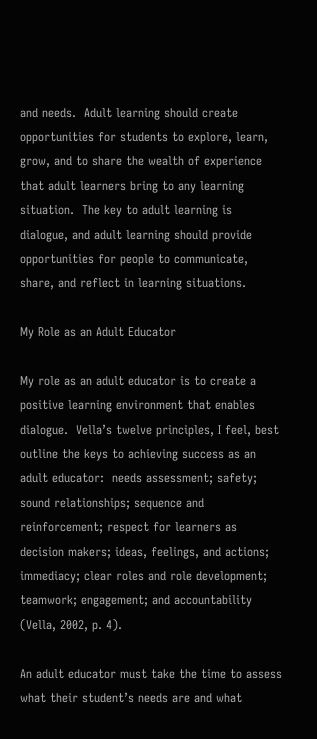and needs.  Adult learning should create opportunities for students to explore, learn, grow, and to share the wealth of experience that adult learners bring to any learning situation.  The key to adult learning is dialogue, and adult learning should provide opportunities for people to communicate, share, and reflect in learning situations.

My Role as an Adult Educator

My role as an adult educator is to create a positive learning environment that enables dialogue.  Vella’s twelve principles, I feel, best outline the keys to achieving success as an adult educator:  needs assessment; safety; sound relationships; sequence and reinforcement; respect for learners as decision makers; ideas, feelings, and actions; immediacy; clear roles and role development; teamwork; engagement; and accountability (Vella, 2002, p. 4).

An adult educator must take the time to assess what their student’s needs are and what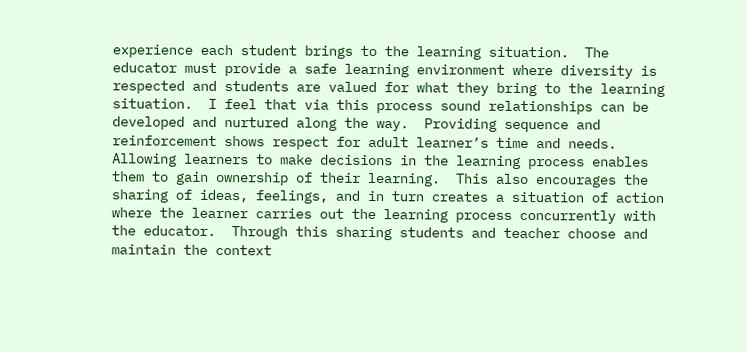experience each student brings to the learning situation.  The educator must provide a safe learning environment where diversity is respected and students are valued for what they bring to the learning situation.  I feel that via this process sound relationships can be developed and nurtured along the way.  Providing sequence and reinforcement shows respect for adult learner’s time and needs.  Allowing learners to make decisions in the learning process enables them to gain ownership of their learning.  This also encourages the sharing of ideas, feelings, and in turn creates a situation of action where the learner carries out the learning process concurrently with the educator.  Through this sharing students and teacher choose and maintain the context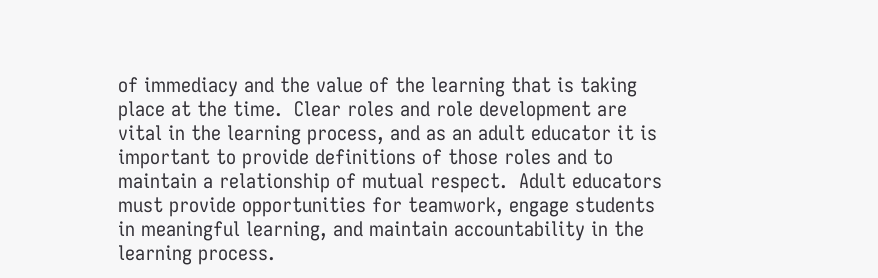of immediacy and the value of the learning that is taking place at the time.  Clear roles and role development are vital in the learning process, and as an adult educator it is important to provide definitions of those roles and to maintain a relationship of mutual respect.  Adult educators must provide opportunities for teamwork, engage students in meaningful learning, and maintain accountability in the learning process.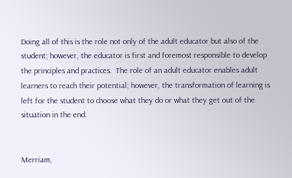Doing all of this is the role not only of the adult educator but also of the student; however, the educator is first and foremost responsible to develop the principles and practices.  The role of an adult educator enables adult learners to reach their potential; however, the transformation of learning is left for the student to choose what they do or what they get out of the situation in the end.


Merriam,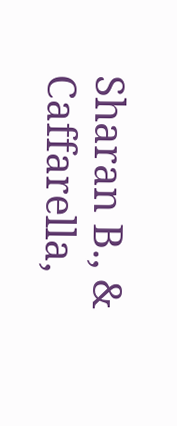Sharan B., & Caffarella,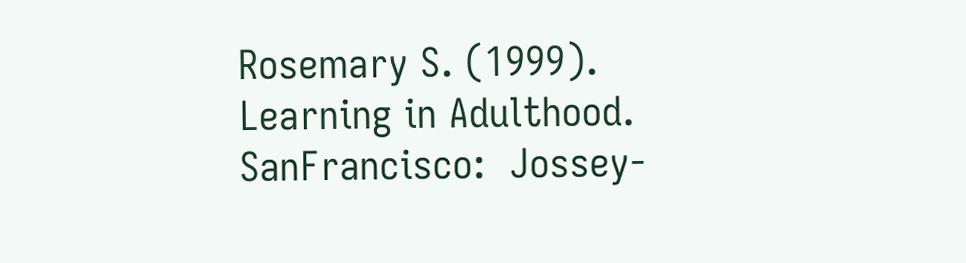Rosemary S. (1999).  Learning in Adulthood.  SanFrancisco:  Jossey-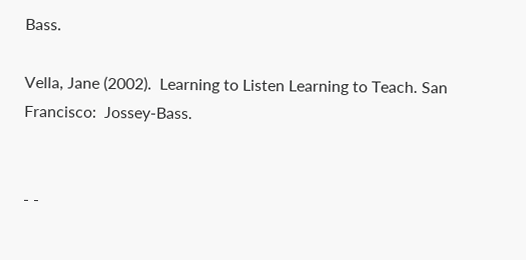Bass.

Vella, Jane (2002).  Learning to Listen Learning to Teach. San Francisco:  Jossey-Bass.


- -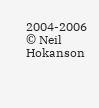2004-2006 © Neil Hokanson